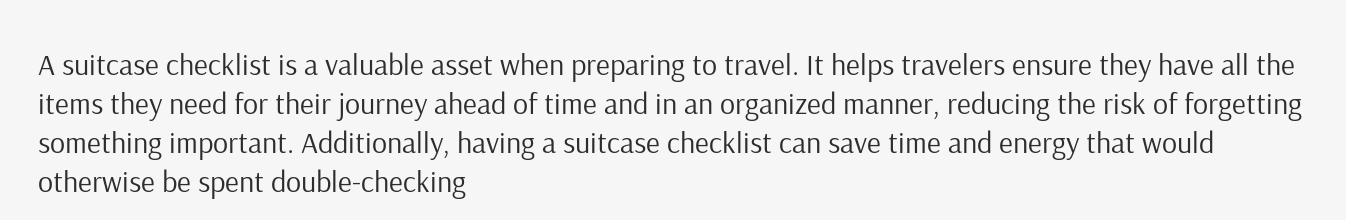A suitcase checklist is a valuable asset when preparing to travel. It helps travelers ensure they have all the items they need for their journey ahead of time and in an organized manner, reducing the risk of forgetting something important. Additionally, having a suitcase checklist can save time and energy that would otherwise be spent double-checking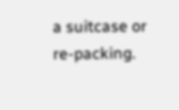a suitcase or re-packing.